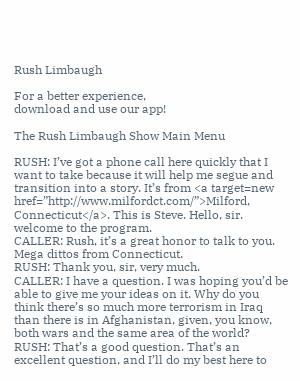Rush Limbaugh

For a better experience,
download and use our app!

The Rush Limbaugh Show Main Menu

RUSH: I’ve got a phone call here quickly that I want to take because it will help me segue and transition into a story. It’s from <a target=new href=”http://www.milfordct.com/”>Milford, Connecticut</a>. This is Steve. Hello, sir. welcome to the program.
CALLER: Rush, it’s a great honor to talk to you. Mega dittos from Connecticut.
RUSH: Thank you, sir, very much.
CALLER: I have a question. I was hoping you’d be able to give me your ideas on it. Why do you think there’s so much more terrorism in Iraq than there is in Afghanistan, given, you know, both wars and the same area of the world?
RUSH: That’s a good question. That’s an excellent question, and I’ll do my best here to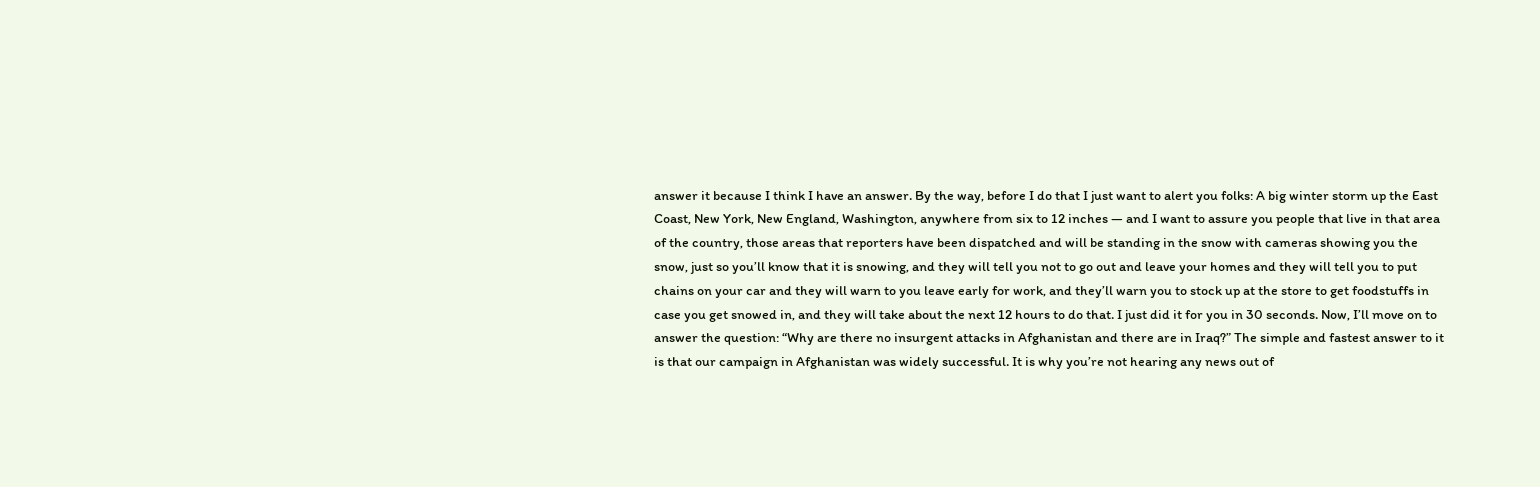answer it because I think I have an answer. By the way, before I do that I just want to alert you folks: A big winter storm up the East Coast, New York, New England, Washington, anywhere from six to 12 inches — and I want to assure you people that live in that area of the country, those areas that reporters have been dispatched and will be standing in the snow with cameras showing you the snow, just so you’ll know that it is snowing, and they will tell you not to go out and leave your homes and they will tell you to put chains on your car and they will warn to you leave early for work, and they’ll warn you to stock up at the store to get foodstuffs in case you get snowed in, and they will take about the next 12 hours to do that. I just did it for you in 30 seconds. Now, I’ll move on to answer the question: “Why are there no insurgent attacks in Afghanistan and there are in Iraq?” The simple and fastest answer to it is that our campaign in Afghanistan was widely successful. It is why you’re not hearing any news out of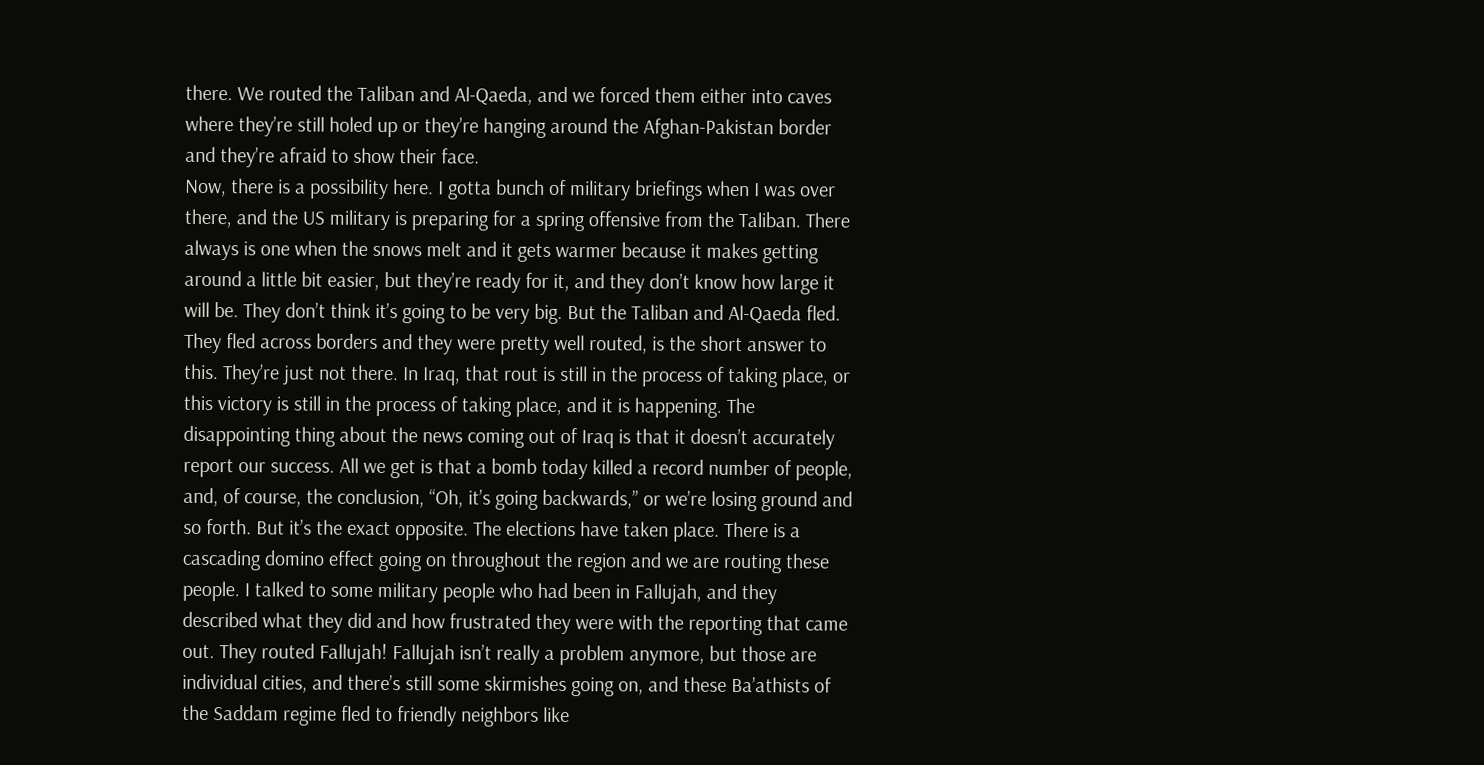there. We routed the Taliban and Al-Qaeda, and we forced them either into caves where they’re still holed up or they’re hanging around the Afghan-Pakistan border and they’re afraid to show their face.
Now, there is a possibility here. I gotta bunch of military briefings when I was over there, and the US military is preparing for a spring offensive from the Taliban. There always is one when the snows melt and it gets warmer because it makes getting around a little bit easier, but they’re ready for it, and they don’t know how large it will be. They don’t think it’s going to be very big. But the Taliban and Al-Qaeda fled. They fled across borders and they were pretty well routed, is the short answer to this. They’re just not there. In Iraq, that rout is still in the process of taking place, or this victory is still in the process of taking place, and it is happening. The disappointing thing about the news coming out of Iraq is that it doesn’t accurately report our success. All we get is that a bomb today killed a record number of people, and, of course, the conclusion, “Oh, it’s going backwards,” or we’re losing ground and so forth. But it’s the exact opposite. The elections have taken place. There is a cascading domino effect going on throughout the region and we are routing these people. I talked to some military people who had been in Fallujah, and they described what they did and how frustrated they were with the reporting that came out. They routed Fallujah! Fallujah isn’t really a problem anymore, but those are individual cities, and there’s still some skirmishes going on, and these Ba’athists of the Saddam regime fled to friendly neighbors like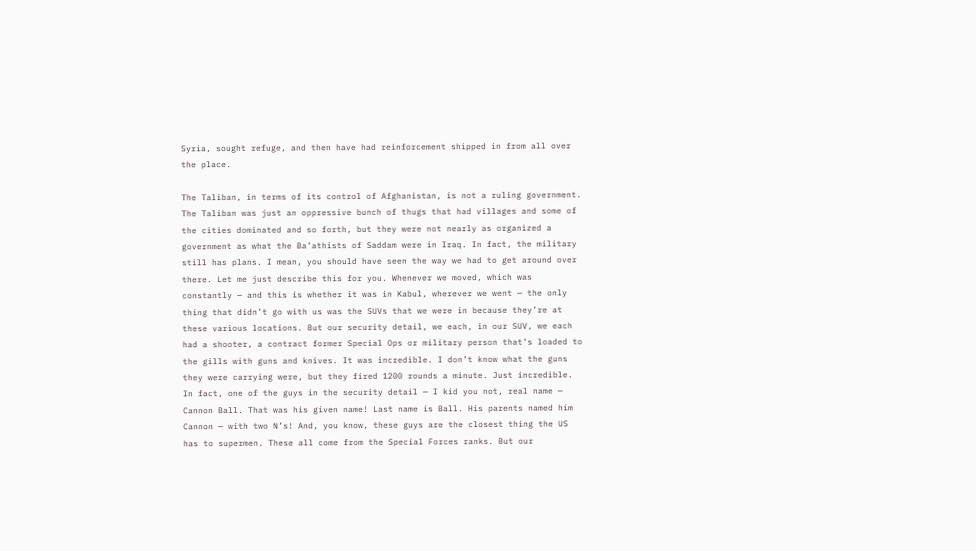Syria, sought refuge, and then have had reinforcement shipped in from all over the place.

The Taliban, in terms of its control of Afghanistan, is not a ruling government. The Taliban was just an oppressive bunch of thugs that had villages and some of the cities dominated and so forth, but they were not nearly as organized a government as what the Ba’athists of Saddam were in Iraq. In fact, the military still has plans. I mean, you should have seen the way we had to get around over there. Let me just describe this for you. Whenever we moved, which was constantly — and this is whether it was in Kabul, wherever we went — the only thing that didn’t go with us was the SUVs that we were in because they’re at these various locations. But our security detail, we each, in our SUV, we each had a shooter, a contract former Special Ops or military person that’s loaded to the gills with guns and knives. It was incredible. I don’t know what the guns they were carrying were, but they fired 1200 rounds a minute. Just incredible. In fact, one of the guys in the security detail — I kid you not, real name — Cannon Ball. That was his given name! Last name is Ball. His parents named him Cannon — with two N’s! And, you know, these guys are the closest thing the US has to supermen. These all come from the Special Forces ranks. But our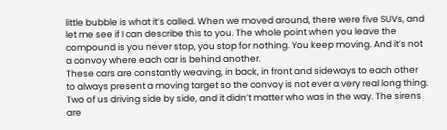little bubble is what it’s called. When we moved around, there were five SUVs, and let me see if I can describe this to you. The whole point when you leave the compound is you never stop, you stop for nothing. You keep moving. And it’s not a convoy where each car is behind another.
These cars are constantly weaving, in back, in front and sideways to each other to always present a moving target so the convoy is not ever a very real long thing. Two of us driving side by side, and it didn’t matter who was in the way. The sirens are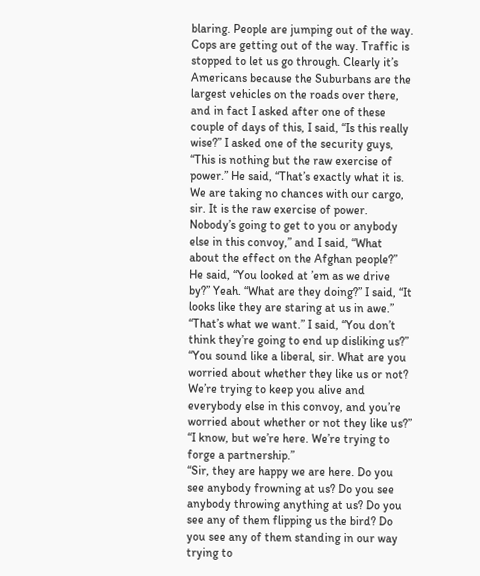blaring. People are jumping out of the way. Cops are getting out of the way. Traffic is stopped to let us go through. Clearly it’s Americans because the Suburbans are the largest vehicles on the roads over there, and in fact I asked after one of these couple of days of this, I said, “Is this really wise?” I asked one of the security guys, “This is nothing but the raw exercise of power.” He said, “That’s exactly what it is. We are taking no chances with our cargo, sir. It is the raw exercise of power. Nobody’s going to get to you or anybody else in this convoy,” and I said, “What about the effect on the Afghan people?” He said, “You looked at ’em as we drive by?” Yeah. “What are they doing?” I said, “It looks like they are staring at us in awe.” “That’s what we want.” I said, “You don’t think they’re going to end up disliking us?” “You sound like a liberal, sir. What are you worried about whether they like us or not? We’re trying to keep you alive and everybody else in this convoy, and you’re worried about whether or not they like us?” “I know, but we’re here. We’re trying to forge a partnership.”
“Sir, they are happy we are here. Do you see anybody frowning at us? Do you see anybody throwing anything at us? Do you see any of them flipping us the bird? Do you see any of them standing in our way trying to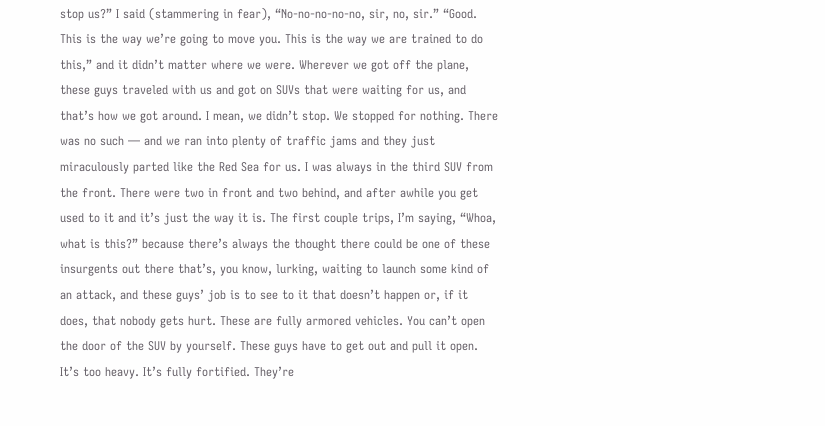stop us?” I said (stammering in fear), “No-no-no-no-no, sir, no, sir.” “Good. This is the way we’re going to move you. This is the way we are trained to do this,” and it didn’t matter where we were. Wherever we got off the plane, these guys traveled with us and got on SUVs that were waiting for us, and that’s how we got around. I mean, we didn’t stop. We stopped for nothing. There was no such — and we ran into plenty of traffic jams and they just miraculously parted like the Red Sea for us. I was always in the third SUV from the front. There were two in front and two behind, and after awhile you get used to it and it’s just the way it is. The first couple trips, I’m saying, “Whoa, what is this?” because there’s always the thought there could be one of these insurgents out there that’s, you know, lurking, waiting to launch some kind of an attack, and these guys’ job is to see to it that doesn’t happen or, if it does, that nobody gets hurt. These are fully armored vehicles. You can’t open the door of the SUV by yourself. These guys have to get out and pull it open. It’s too heavy. It’s fully fortified. They’re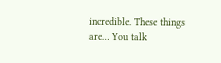incredible. These things are… You talk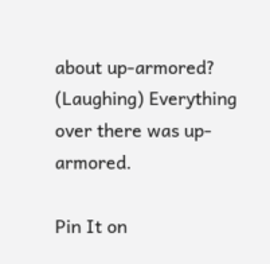about up-armored? (Laughing) Everything over there was up-armored.

Pin It on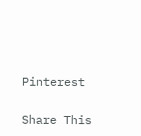Pinterest

Share This